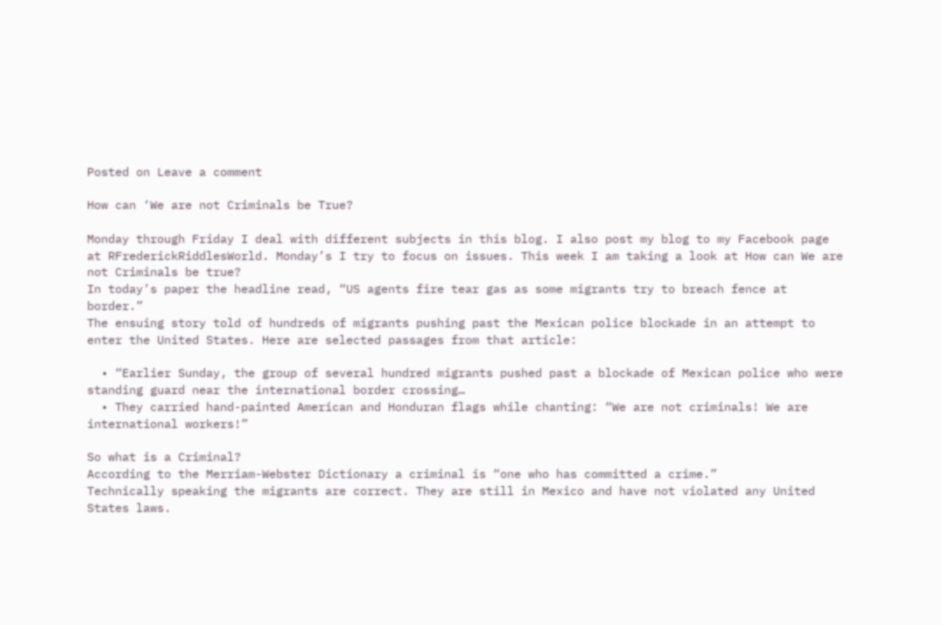Posted on Leave a comment

How can ‘We are not Criminals be True?

Monday through Friday I deal with different subjects in this blog. I also post my blog to my Facebook page at RFrederickRiddlesWorld. Monday’s I try to focus on issues. This week I am taking a look at How can We are not Criminals be true?
In today’s paper the headline read, “US agents fire tear gas as some migrants try to breach fence at border.”
The ensuing story told of hundreds of migrants pushing past the Mexican police blockade in an attempt to enter the United States. Here are selected passages from that article:

  • “Earlier Sunday, the group of several hundred migrants pushed past a blockade of Mexican police who were standing guard near the international border crossing…
  • They carried hand-painted American and Honduran flags while chanting: “We are not criminals! We are international workers!”

So what is a Criminal?
According to the Merriam-Webster Dictionary a criminal is “one who has committed a crime.”
Technically speaking the migrants are correct. They are still in Mexico and have not violated any United States laws.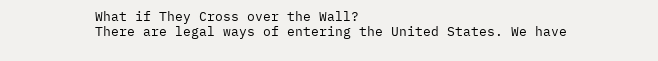What if They Cross over the Wall?
There are legal ways of entering the United States. We have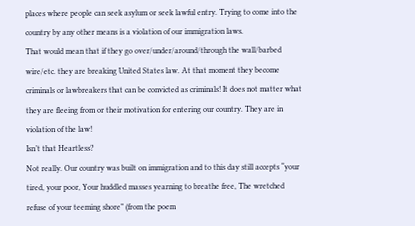places where people can seek asylum or seek lawful entry. Trying to come into the country by any other means is a violation of our immigration laws.
That would mean that if they go over/under/around/through the wall/barbed wire/etc. they are breaking United States law. At that moment they become criminals or lawbreakers that can be convicted as criminals! It does not matter what they are fleeing from or their motivation for entering our country. They are in violation of the law!
Isn’t that Heartless?
Not really. Our country was built on immigration and to this day still accepts “your tired, your poor, Your huddled masses yearning to breathe free, The wretched refuse of your teeming shore” (from the poem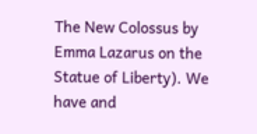The New Colossus by Emma Lazarus on the Statue of Liberty). We have and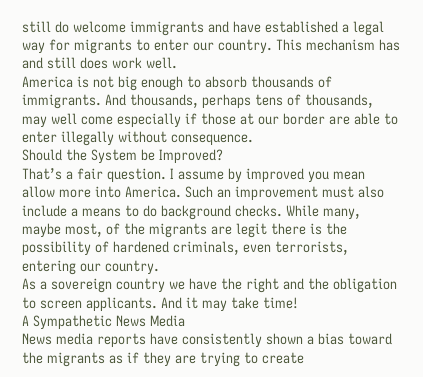still do welcome immigrants and have established a legal way for migrants to enter our country. This mechanism has and still does work well.
America is not big enough to absorb thousands of immigrants. And thousands, perhaps tens of thousands, may well come especially if those at our border are able to enter illegally without consequence.
Should the System be Improved?
That’s a fair question. I assume by improved you mean allow more into America. Such an improvement must also include a means to do background checks. While many, maybe most, of the migrants are legit there is the possibility of hardened criminals, even terrorists, entering our country.
As a sovereign country we have the right and the obligation to screen applicants. And it may take time!
A Sympathetic News Media
News media reports have consistently shown a bias toward the migrants as if they are trying to create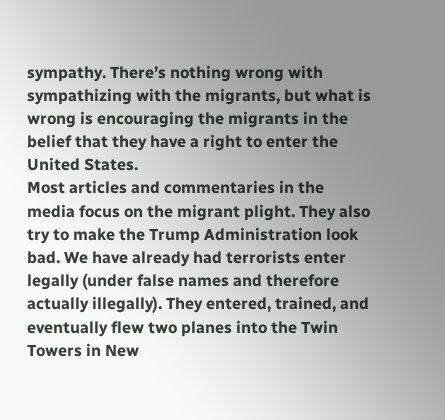sympathy. There’s nothing wrong with sympathizing with the migrants, but what is wrong is encouraging the migrants in the belief that they have a right to enter the United States.
Most articles and commentaries in the media focus on the migrant plight. They also try to make the Trump Administration look bad. We have already had terrorists enter legally (under false names and therefore actually illegally). They entered, trained, and eventually flew two planes into the Twin Towers in New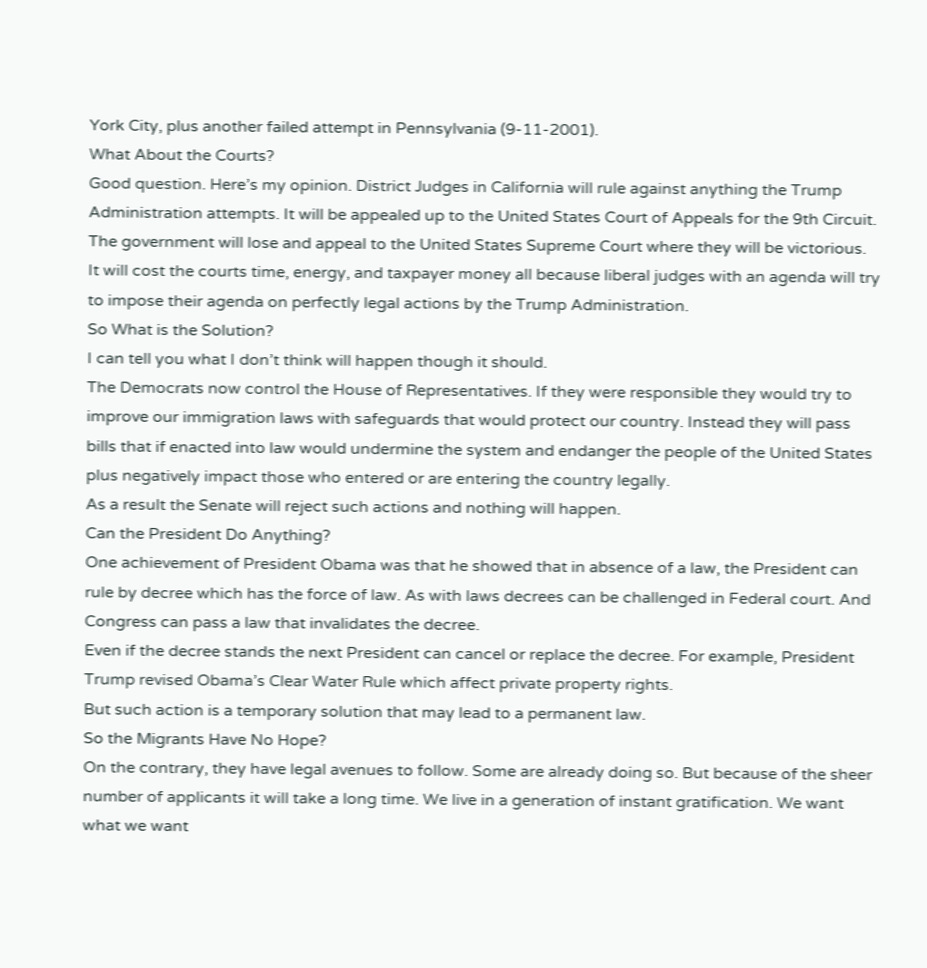York City, plus another failed attempt in Pennsylvania (9-11-2001).
What About the Courts?
Good question. Here’s my opinion. District Judges in California will rule against anything the Trump Administration attempts. It will be appealed up to the United States Court of Appeals for the 9th Circuit. The government will lose and appeal to the United States Supreme Court where they will be victorious.
It will cost the courts time, energy, and taxpayer money all because liberal judges with an agenda will try to impose their agenda on perfectly legal actions by the Trump Administration.
So What is the Solution?
I can tell you what I don’t think will happen though it should.
The Democrats now control the House of Representatives. If they were responsible they would try to improve our immigration laws with safeguards that would protect our country. Instead they will pass bills that if enacted into law would undermine the system and endanger the people of the United States plus negatively impact those who entered or are entering the country legally.
As a result the Senate will reject such actions and nothing will happen.
Can the President Do Anything?
One achievement of President Obama was that he showed that in absence of a law, the President can rule by decree which has the force of law. As with laws decrees can be challenged in Federal court. And Congress can pass a law that invalidates the decree.
Even if the decree stands the next President can cancel or replace the decree. For example, President Trump revised Obama’s Clear Water Rule which affect private property rights.
But such action is a temporary solution that may lead to a permanent law.
So the Migrants Have No Hope?
On the contrary, they have legal avenues to follow. Some are already doing so. But because of the sheer number of applicants it will take a long time. We live in a generation of instant gratification. We want what we want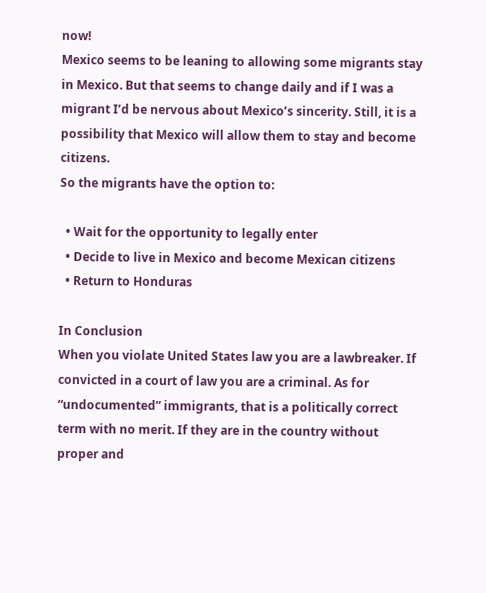now!
Mexico seems to be leaning to allowing some migrants stay in Mexico. But that seems to change daily and if I was a migrant I’d be nervous about Mexico’s sincerity. Still, it is a possibility that Mexico will allow them to stay and become citizens.
So the migrants have the option to:

  • Wait for the opportunity to legally enter
  • Decide to live in Mexico and become Mexican citizens
  • Return to Honduras

In Conclusion
When you violate United States law you are a lawbreaker. If convicted in a court of law you are a criminal. As for “undocumented” immigrants, that is a politically correct term with no merit. If they are in the country without proper and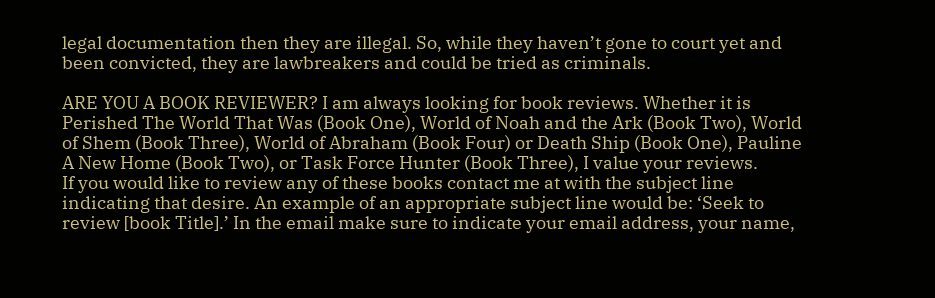legal documentation then they are illegal. So, while they haven’t gone to court yet and been convicted, they are lawbreakers and could be tried as criminals.

ARE YOU A BOOK REVIEWER? I am always looking for book reviews. Whether it is Perished The World That Was (Book One), World of Noah and the Ark (Book Two), World of Shem (Book Three), World of Abraham (Book Four) or Death Ship (Book One), Pauline A New Home (Book Two), or Task Force Hunter (Book Three), I value your reviews.
If you would like to review any of these books contact me at with the subject line indicating that desire. An example of an appropriate subject line would be: ‘Seek to review [book Title].’ In the email make sure to indicate your email address, your name,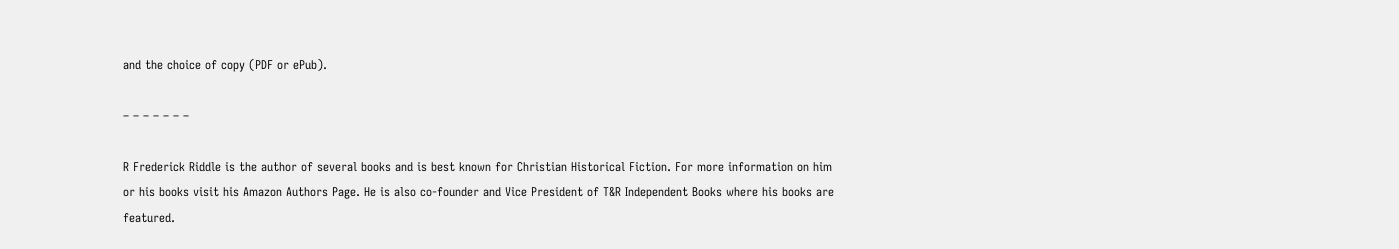and the choice of copy (PDF or ePub).

– – – – – – –

R Frederick Riddle is the author of several books and is best known for Christian Historical Fiction. For more information on him or his books visit his Amazon Authors Page. He is also co-founder and Vice President of T&R Independent Books where his books are featured.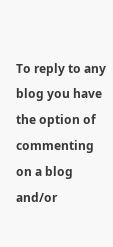To reply to any blog you have the option of commenting on a blog and/or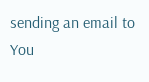sending an email to You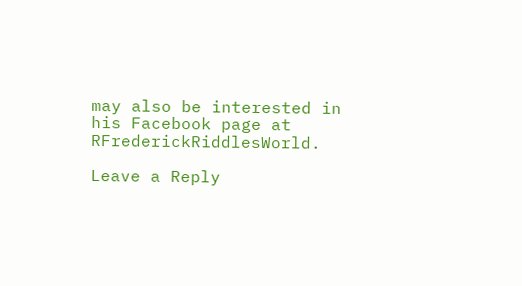may also be interested in his Facebook page at RFrederickRiddlesWorld.

Leave a Reply